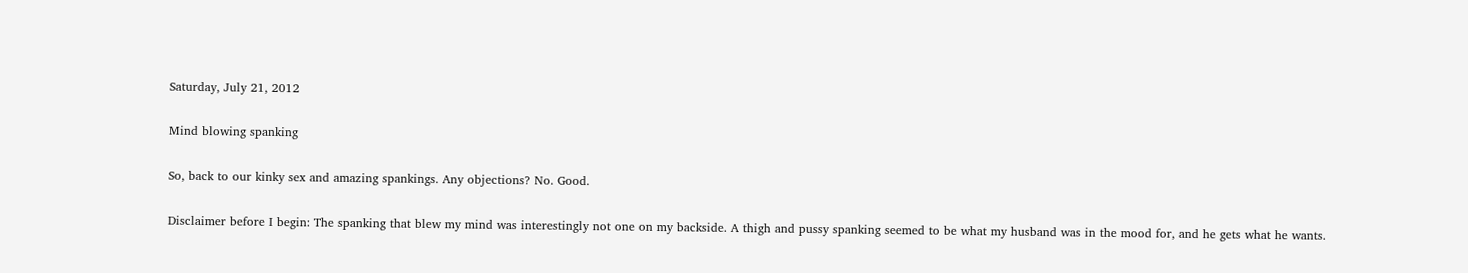Saturday, July 21, 2012

Mind blowing spanking

So, back to our kinky sex and amazing spankings. Any objections? No. Good.

Disclaimer before I begin: The spanking that blew my mind was interestingly not one on my backside. A thigh and pussy spanking seemed to be what my husband was in the mood for, and he gets what he wants.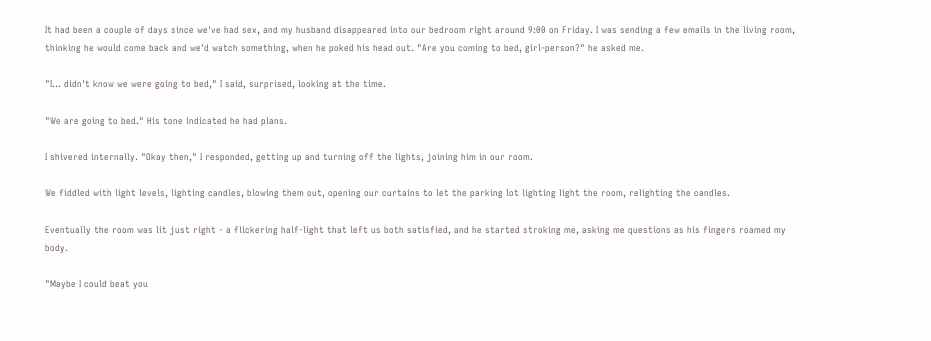It had been a couple of days since we've had sex, and my husband disappeared into our bedroom right around 9:00 on Friday. I was sending a few emails in the living room, thinking he would come back and we'd watch something, when he poked his head out. "Are you coming to bed, girl-person?" he asked me.

"I... didn't know we were going to bed," I said, surprised, looking at the time.

"We are going to bed." His tone indicated he had plans.

I shivered internally. "Okay then," I responded, getting up and turning off the lights, joining him in our room.

We fiddled with light levels, lighting candles, blowing them out, opening our curtains to let the parking lot lighting light the room, relighting the candles.

Eventually the room was lit just right - a flickering half-light that left us both satisfied, and he started stroking me, asking me questions as his fingers roamed my body.

"Maybe I could beat you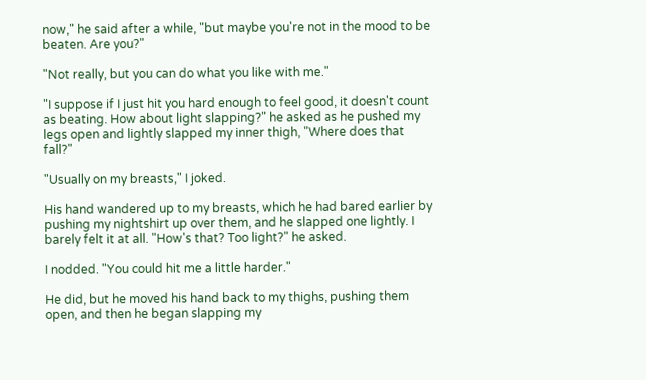now," he said after a while, "but maybe you're not in the mood to be beaten. Are you?"

"Not really, but you can do what you like with me."

"I suppose if I just hit you hard enough to feel good, it doesn't count as beating. How about light slapping?" he asked as he pushed my legs open and lightly slapped my inner thigh, "Where does that fall?"

"Usually on my breasts," I joked.

His hand wandered up to my breasts, which he had bared earlier by pushing my nightshirt up over them, and he slapped one lightly. I barely felt it at all. "How's that? Too light?" he asked.

I nodded. "You could hit me a little harder."

He did, but he moved his hand back to my thighs, pushing them open, and then he began slapping my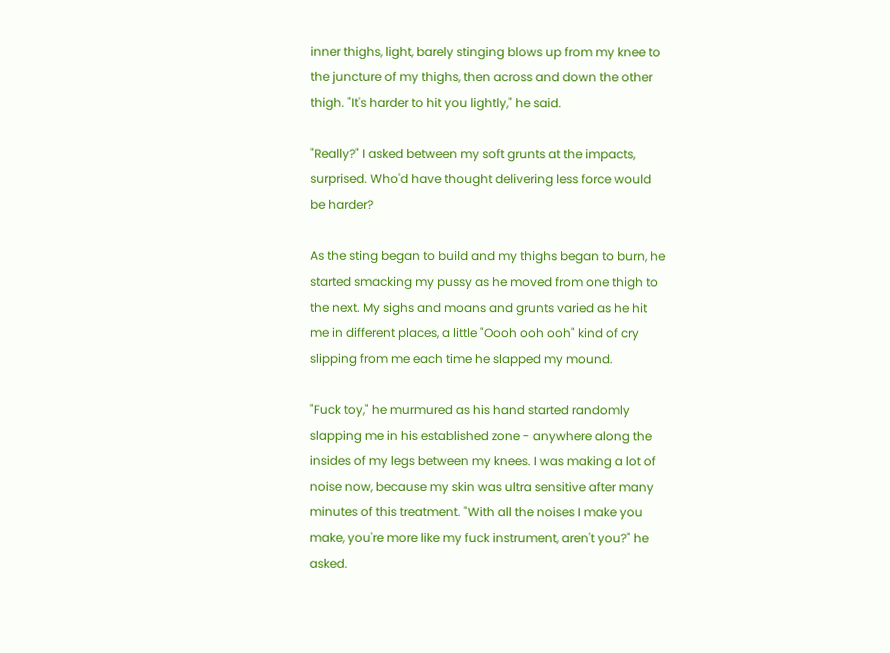inner thighs, light, barely stinging blows up from my knee to the juncture of my thighs, then across and down the other thigh. "It's harder to hit you lightly," he said.

"Really?" I asked between my soft grunts at the impacts, surprised. Who'd have thought delivering less force would be harder?

As the sting began to build and my thighs began to burn, he started smacking my pussy as he moved from one thigh to the next. My sighs and moans and grunts varied as he hit me in different places, a little "Oooh ooh ooh" kind of cry slipping from me each time he slapped my mound.

"Fuck toy," he murmured as his hand started randomly slapping me in his established zone - anywhere along the insides of my legs between my knees. I was making a lot of noise now, because my skin was ultra sensitive after many minutes of this treatment. "With all the noises I make you make, you're more like my fuck instrument, aren't you?" he asked.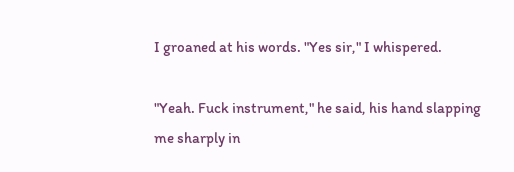I groaned at his words. "Yes sir," I whispered.

"Yeah. Fuck instrument," he said, his hand slapping me sharply in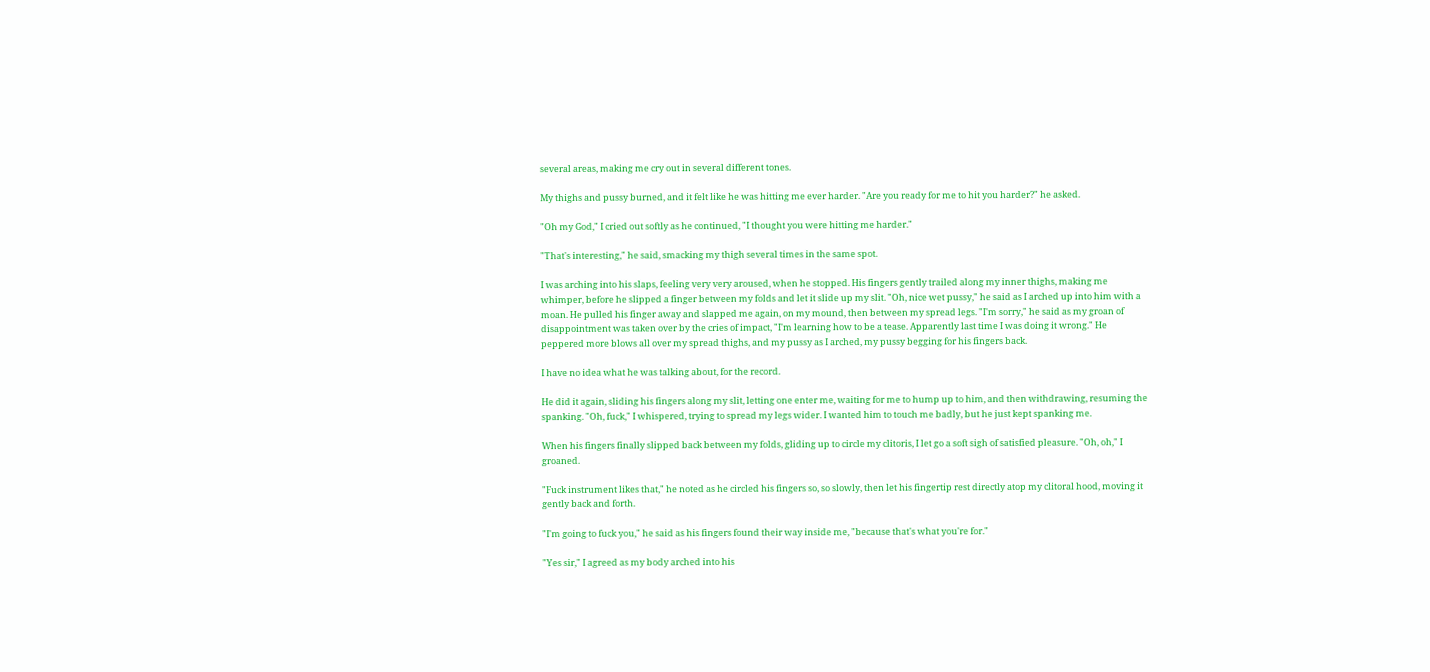several areas, making me cry out in several different tones.

My thighs and pussy burned, and it felt like he was hitting me ever harder. "Are you ready for me to hit you harder?" he asked.

"Oh my God," I cried out softly as he continued, "I thought you were hitting me harder."

"That's interesting," he said, smacking my thigh several times in the same spot.

I was arching into his slaps, feeling very very aroused, when he stopped. His fingers gently trailed along my inner thighs, making me whimper, before he slipped a finger between my folds and let it slide up my slit. "Oh, nice wet pussy," he said as I arched up into him with a moan. He pulled his finger away and slapped me again, on my mound, then between my spread legs. "I'm sorry," he said as my groan of disappointment was taken over by the cries of impact, "I'm learning how to be a tease. Apparently last time I was doing it wrong." He peppered more blows all over my spread thighs, and my pussy as I arched, my pussy begging for his fingers back.

I have no idea what he was talking about, for the record.

He did it again, sliding his fingers along my slit, letting one enter me, waiting for me to hump up to him, and then withdrawing, resuming the spanking. "Oh, fuck," I whispered, trying to spread my legs wider. I wanted him to touch me badly, but he just kept spanking me.

When his fingers finally slipped back between my folds, gliding up to circle my clitoris, I let go a soft sigh of satisfied pleasure. "Oh, oh," I groaned.

"Fuck instrument likes that," he noted as he circled his fingers so, so slowly, then let his fingertip rest directly atop my clitoral hood, moving it gently back and forth.

"I'm going to fuck you," he said as his fingers found their way inside me, "because that's what you're for."

"Yes sir," I agreed as my body arched into his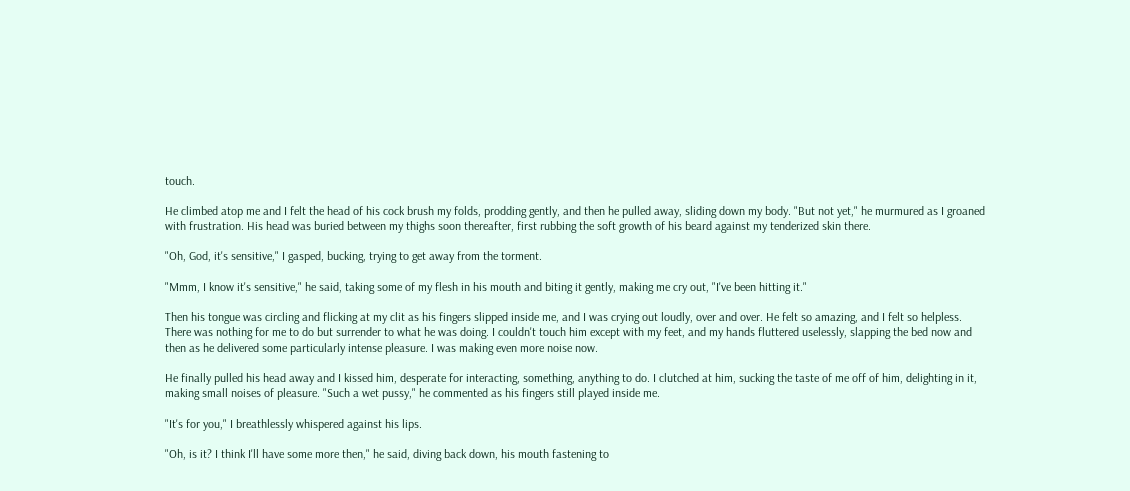touch.

He climbed atop me and I felt the head of his cock brush my folds, prodding gently, and then he pulled away, sliding down my body. "But not yet," he murmured as I groaned with frustration. His head was buried between my thighs soon thereafter, first rubbing the soft growth of his beard against my tenderized skin there.

"Oh, God, it's sensitive," I gasped, bucking, trying to get away from the torment.

"Mmm, I know it's sensitive," he said, taking some of my flesh in his mouth and biting it gently, making me cry out, "I've been hitting it."

Then his tongue was circling and flicking at my clit as his fingers slipped inside me, and I was crying out loudly, over and over. He felt so amazing, and I felt so helpless. There was nothing for me to do but surrender to what he was doing. I couldn't touch him except with my feet, and my hands fluttered uselessly, slapping the bed now and then as he delivered some particularly intense pleasure. I was making even more noise now.

He finally pulled his head away and I kissed him, desperate for interacting, something, anything to do. I clutched at him, sucking the taste of me off of him, delighting in it, making small noises of pleasure. "Such a wet pussy," he commented as his fingers still played inside me.

"It's for you," I breathlessly whispered against his lips.

"Oh, is it? I think I'll have some more then," he said, diving back down, his mouth fastening to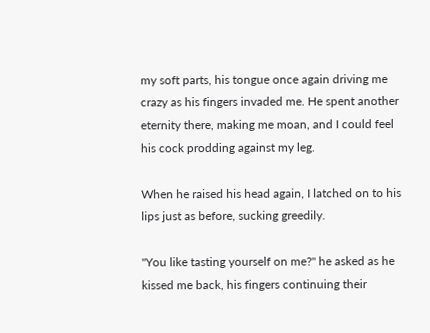my soft parts, his tongue once again driving me crazy as his fingers invaded me. He spent another eternity there, making me moan, and I could feel his cock prodding against my leg.

When he raised his head again, I latched on to his lips just as before, sucking greedily.

"You like tasting yourself on me?" he asked as he kissed me back, his fingers continuing their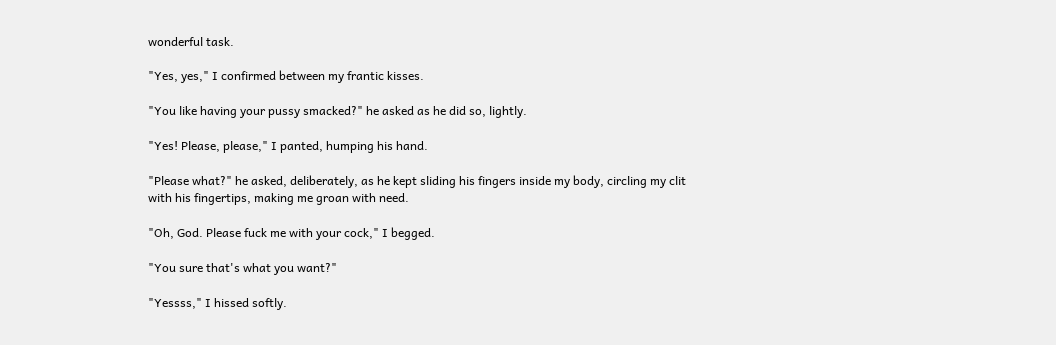wonderful task.

"Yes, yes," I confirmed between my frantic kisses.

"You like having your pussy smacked?" he asked as he did so, lightly.

"Yes! Please, please," I panted, humping his hand.

"Please what?" he asked, deliberately, as he kept sliding his fingers inside my body, circling my clit with his fingertips, making me groan with need.

"Oh, God. Please fuck me with your cock," I begged.

"You sure that's what you want?"

"Yessss," I hissed softly.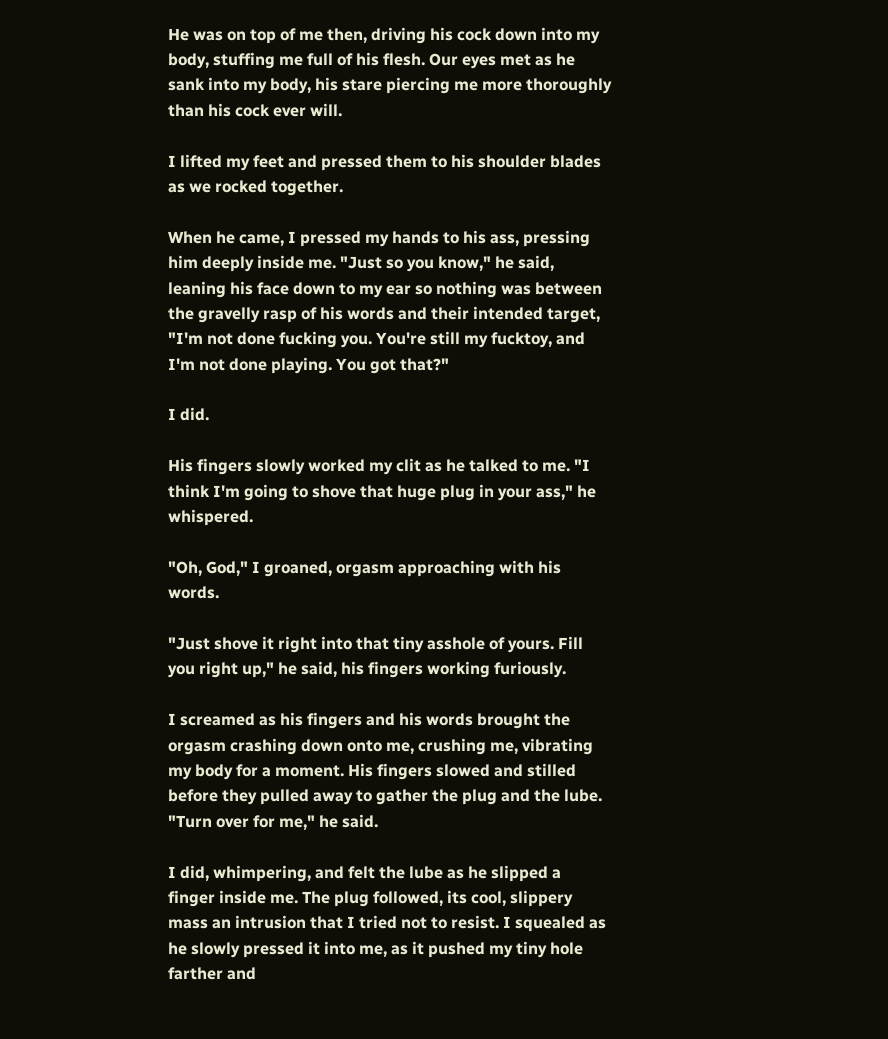He was on top of me then, driving his cock down into my body, stuffing me full of his flesh. Our eyes met as he sank into my body, his stare piercing me more thoroughly than his cock ever will.

I lifted my feet and pressed them to his shoulder blades as we rocked together.

When he came, I pressed my hands to his ass, pressing him deeply inside me. "Just so you know," he said, leaning his face down to my ear so nothing was between the gravelly rasp of his words and their intended target, "I'm not done fucking you. You're still my fucktoy, and I'm not done playing. You got that?"

I did.

His fingers slowly worked my clit as he talked to me. "I think I'm going to shove that huge plug in your ass," he whispered.

"Oh, God," I groaned, orgasm approaching with his words.

"Just shove it right into that tiny asshole of yours. Fill you right up," he said, his fingers working furiously.

I screamed as his fingers and his words brought the orgasm crashing down onto me, crushing me, vibrating my body for a moment. His fingers slowed and stilled before they pulled away to gather the plug and the lube. "Turn over for me," he said.

I did, whimpering, and felt the lube as he slipped a finger inside me. The plug followed, its cool, slippery mass an intrusion that I tried not to resist. I squealed as he slowly pressed it into me, as it pushed my tiny hole farther and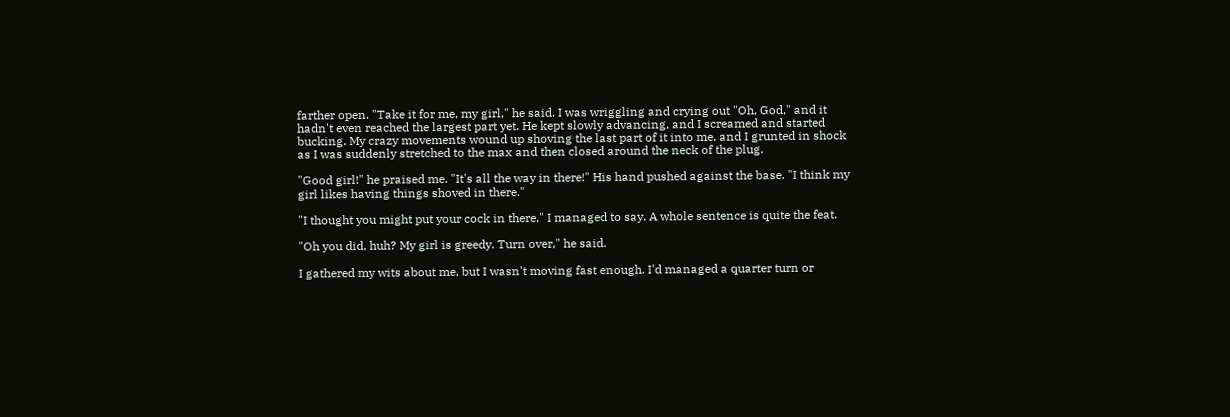farther open. "Take it for me, my girl," he said. I was wriggling and crying out "Oh, God," and it hadn't even reached the largest part yet. He kept slowly advancing, and I screamed and started bucking. My crazy movements wound up shoving the last part of it into me, and I grunted in shock as I was suddenly stretched to the max and then closed around the neck of the plug.

"Good girl!" he praised me. "It's all the way in there!" His hand pushed against the base. "I think my girl likes having things shoved in there."

"I thought you might put your cock in there," I managed to say. A whole sentence is quite the feat.

"Oh you did, huh? My girl is greedy. Turn over," he said.

I gathered my wits about me, but I wasn't moving fast enough. I'd managed a quarter turn or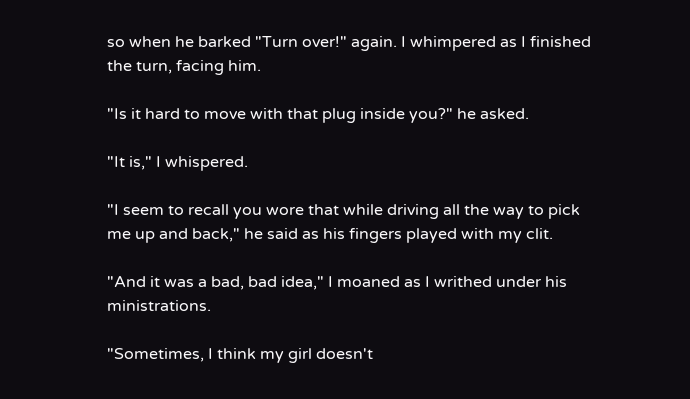so when he barked "Turn over!" again. I whimpered as I finished the turn, facing him.

"Is it hard to move with that plug inside you?" he asked.

"It is," I whispered.

"I seem to recall you wore that while driving all the way to pick me up and back," he said as his fingers played with my clit.

"And it was a bad, bad idea," I moaned as I writhed under his ministrations.

"Sometimes, I think my girl doesn't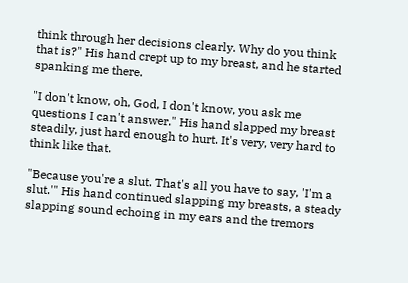think through her decisions clearly. Why do you think that is?" His hand crept up to my breast, and he started spanking me there.

"I don't know, oh, God, I don't know, you ask me questions I can't answer." His hand slapped my breast steadily, just hard enough to hurt. It's very, very hard to think like that.

"Because you're a slut. That's all you have to say, 'I'm a slut.'" His hand continued slapping my breasts, a steady slapping sound echoing in my ears and the tremors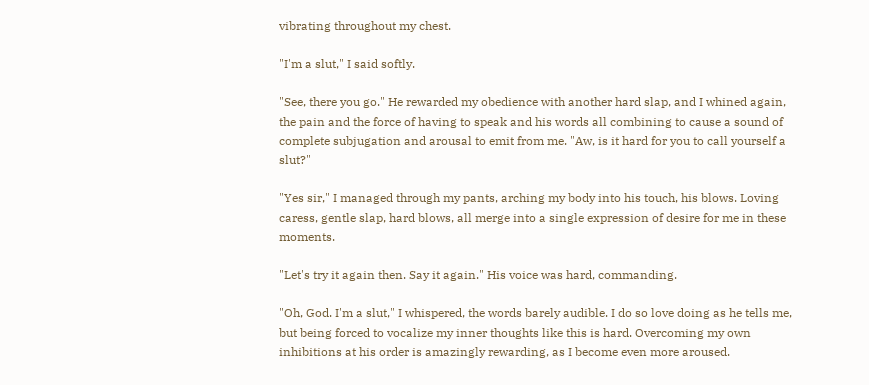vibrating throughout my chest.

"I'm a slut," I said softly.

"See, there you go." He rewarded my obedience with another hard slap, and I whined again, the pain and the force of having to speak and his words all combining to cause a sound of complete subjugation and arousal to emit from me. "Aw, is it hard for you to call yourself a slut?"

"Yes sir," I managed through my pants, arching my body into his touch, his blows. Loving caress, gentle slap, hard blows, all merge into a single expression of desire for me in these moments.

"Let's try it again then. Say it again." His voice was hard, commanding.

"Oh, God. I'm a slut," I whispered, the words barely audible. I do so love doing as he tells me, but being forced to vocalize my inner thoughts like this is hard. Overcoming my own inhibitions at his order is amazingly rewarding, as I become even more aroused.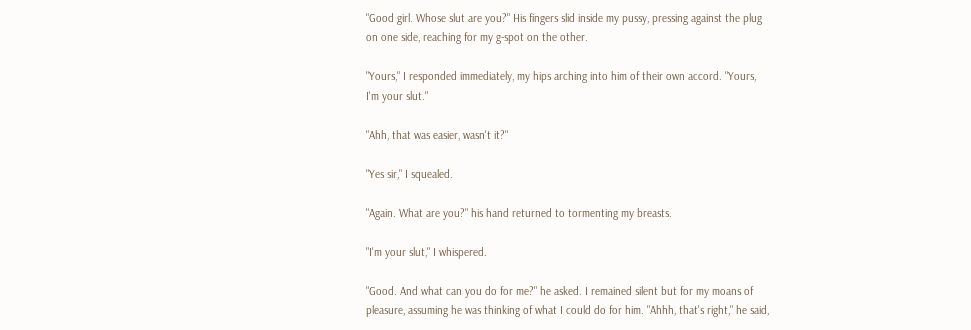"Good girl. Whose slut are you?" His fingers slid inside my pussy, pressing against the plug on one side, reaching for my g-spot on the other.

"Yours," I responded immediately, my hips arching into him of their own accord. "Yours, I'm your slut."

"Ahh, that was easier, wasn't it?"

"Yes sir," I squealed.

"Again. What are you?" his hand returned to tormenting my breasts.

"I'm your slut," I whispered.

"Good. And what can you do for me?" he asked. I remained silent but for my moans of pleasure, assuming he was thinking of what I could do for him. "Ahhh, that's right," he said,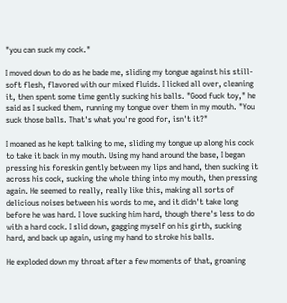"you can suck my cock."

I moved down to do as he bade me, sliding my tongue against his still-soft flesh, flavored with our mixed fluids. I licked all over, cleaning it, then spent some time gently sucking his balls. "Good fuck toy," he said as I sucked them, running my tongue over them in my mouth. "You suck those balls. That's what you're good for, isn't it?"

I moaned as he kept talking to me, sliding my tongue up along his cock to take it back in my mouth. Using my hand around the base, I began pressing his foreskin gently between my lips and hand, then sucking it across his cock, sucking the whole thing into my mouth, then pressing again. He seemed to really, really like this, making all sorts of delicious noises between his words to me, and it didn't take long before he was hard. I love sucking him hard, though there's less to do with a hard cock. I slid down, gagging myself on his girth, sucking hard, and back up again, using my hand to stroke his balls.

He exploded down my throat after a few moments of that, groaning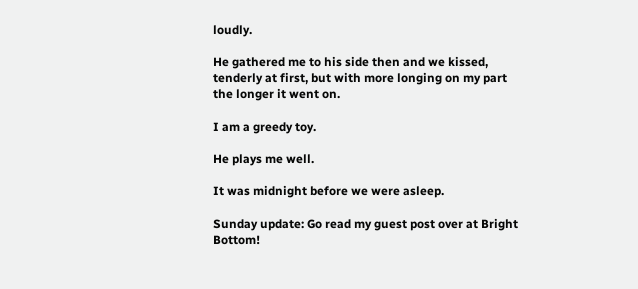loudly.

He gathered me to his side then and we kissed, tenderly at first, but with more longing on my part the longer it went on.

I am a greedy toy.

He plays me well.

It was midnight before we were asleep.

Sunday update: Go read my guest post over at Bright Bottom!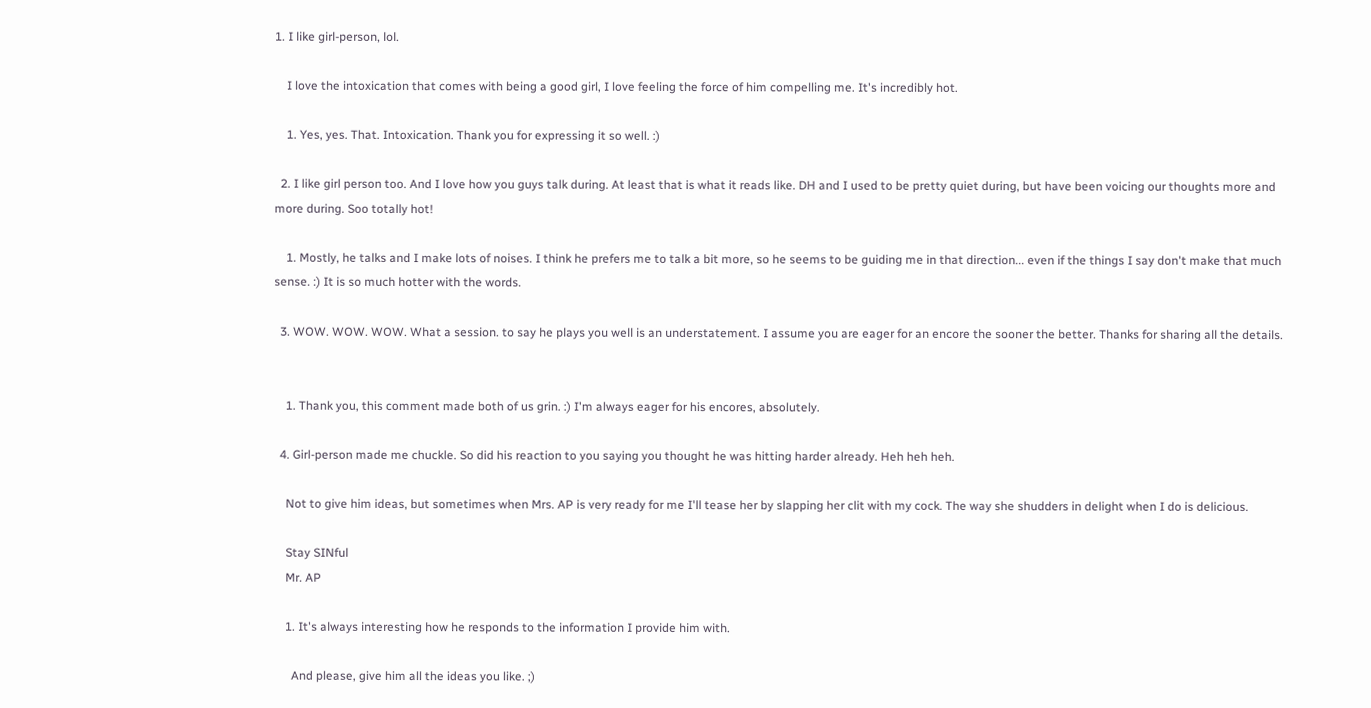1. I like girl-person, lol.

    I love the intoxication that comes with being a good girl, I love feeling the force of him compelling me. It's incredibly hot.

    1. Yes, yes. That. Intoxication. Thank you for expressing it so well. :)

  2. I like girl person too. And I love how you guys talk during. At least that is what it reads like. DH and I used to be pretty quiet during, but have been voicing our thoughts more and more during. Soo totally hot!

    1. Mostly, he talks and I make lots of noises. I think he prefers me to talk a bit more, so he seems to be guiding me in that direction... even if the things I say don't make that much sense. :) It is so much hotter with the words.

  3. WOW. WOW. WOW. What a session. to say he plays you well is an understatement. I assume you are eager for an encore the sooner the better. Thanks for sharing all the details.


    1. Thank you, this comment made both of us grin. :) I'm always eager for his encores, absolutely.

  4. Girl-person made me chuckle. So did his reaction to you saying you thought he was hitting harder already. Heh heh heh.

    Not to give him ideas, but sometimes when Mrs. AP is very ready for me I'll tease her by slapping her clit with my cock. The way she shudders in delight when I do is delicious.

    Stay SINful
    Mr. AP

    1. It's always interesting how he responds to the information I provide him with.

      And please, give him all the ideas you like. ;)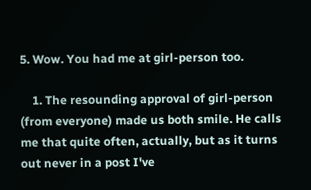5. Wow. You had me at girl-person too.

    1. The resounding approval of girl-person (from everyone) made us both smile. He calls me that quite often, actually, but as it turns out never in a post I've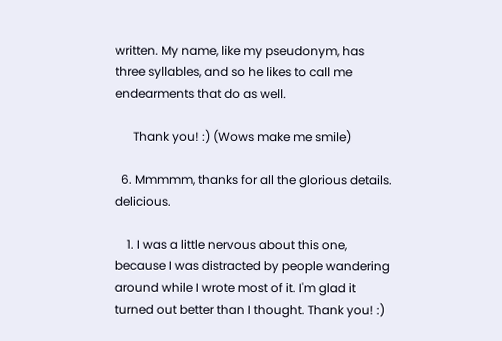written. My name, like my pseudonym, has three syllables, and so he likes to call me endearments that do as well.

      Thank you! :) (Wows make me smile)

  6. Mmmmm, thanks for all the glorious details. delicious.

    1. I was a little nervous about this one, because I was distracted by people wandering around while I wrote most of it. I'm glad it turned out better than I thought. Thank you! :)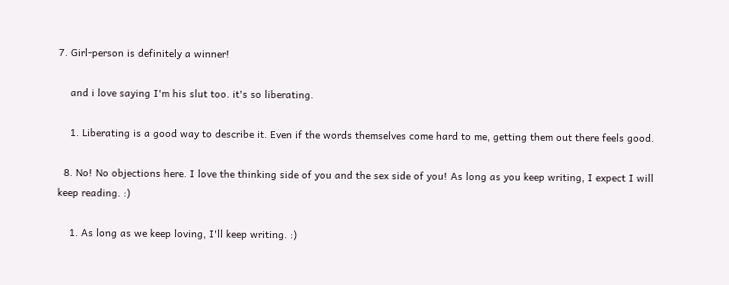7. Girl-person is definitely a winner!

    and i love saying I'm his slut too. it's so liberating.

    1. Liberating is a good way to describe it. Even if the words themselves come hard to me, getting them out there feels good.

  8. No! No objections here. I love the thinking side of you and the sex side of you! As long as you keep writing, I expect I will keep reading. :)

    1. As long as we keep loving, I'll keep writing. :)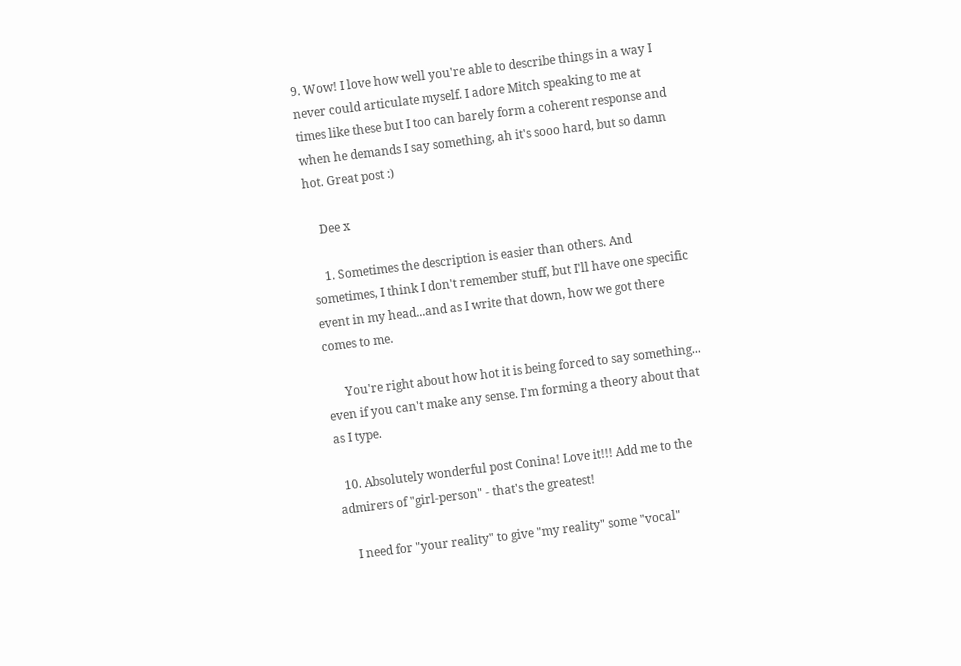9. Wow! I love how well you're able to describe things in a way I never could articulate myself. I adore Mitch speaking to me at times like these but I too can barely form a coherent response and when he demands I say something, ah it's sooo hard, but so damn hot. Great post :)

    Dee x

    1. Sometimes the description is easier than others. And sometimes, I think I don't remember stuff, but I'll have one specific event in my head...and as I write that down, how we got there comes to me.

      You're right about how hot it is being forced to say something... even if you can't make any sense. I'm forming a theory about that as I type.

  10. Absolutely wonderful post Conina! Love it!!! Add me to the admirers of "girl-person" - that's the greatest!

    I need for "your reality" to give "my reality" some "vocal"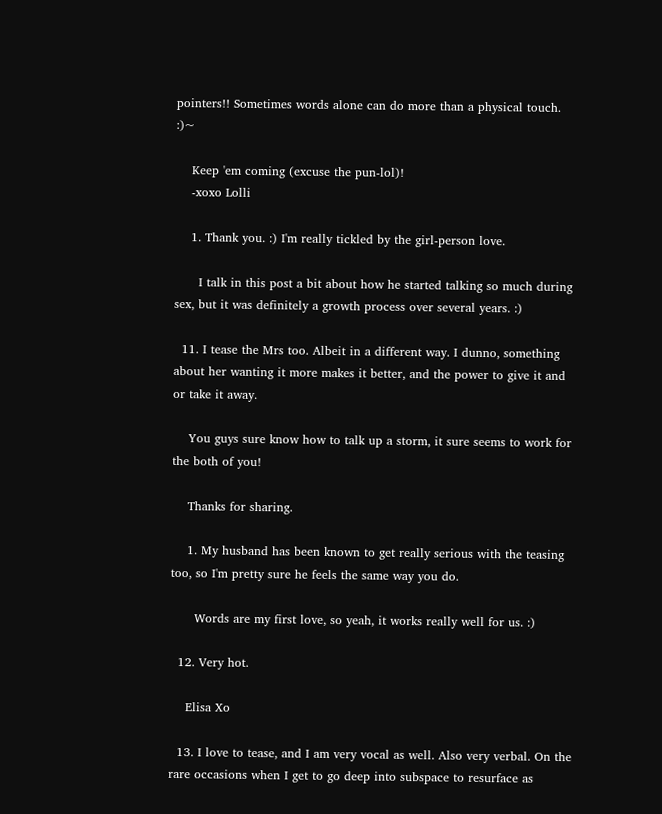pointers!! Sometimes words alone can do more than a physical touch. :)~

    Keep 'em coming (excuse the pun-lol)!
    -xoxo Lolli

    1. Thank you. :) I'm really tickled by the girl-person love.

      I talk in this post a bit about how he started talking so much during sex, but it was definitely a growth process over several years. :)

  11. I tease the Mrs too. Albeit in a different way. I dunno, something about her wanting it more makes it better, and the power to give it and or take it away.

    You guys sure know how to talk up a storm, it sure seems to work for the both of you!

    Thanks for sharing.

    1. My husband has been known to get really serious with the teasing too, so I'm pretty sure he feels the same way you do.

      Words are my first love, so yeah, it works really well for us. :)

  12. Very hot.

    Elisa Xo

  13. I love to tease, and I am very vocal as well. Also very verbal. On the rare occasions when I get to go deep into subspace to resurface as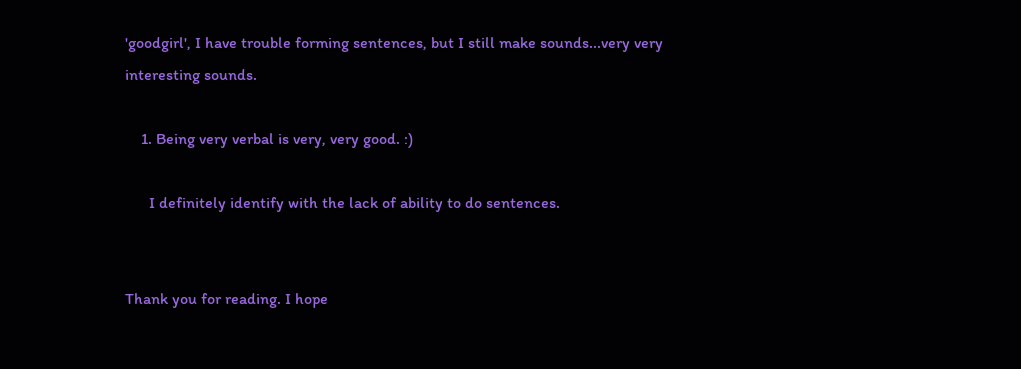'goodgirl', I have trouble forming sentences, but I still make sounds...very very interesting sounds.

    1. Being very verbal is very, very good. :)

      I definitely identify with the lack of ability to do sentences.


Thank you for reading. I hope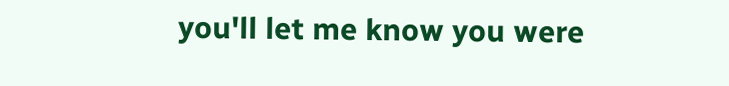you'll let me know you were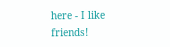here - I like friends!